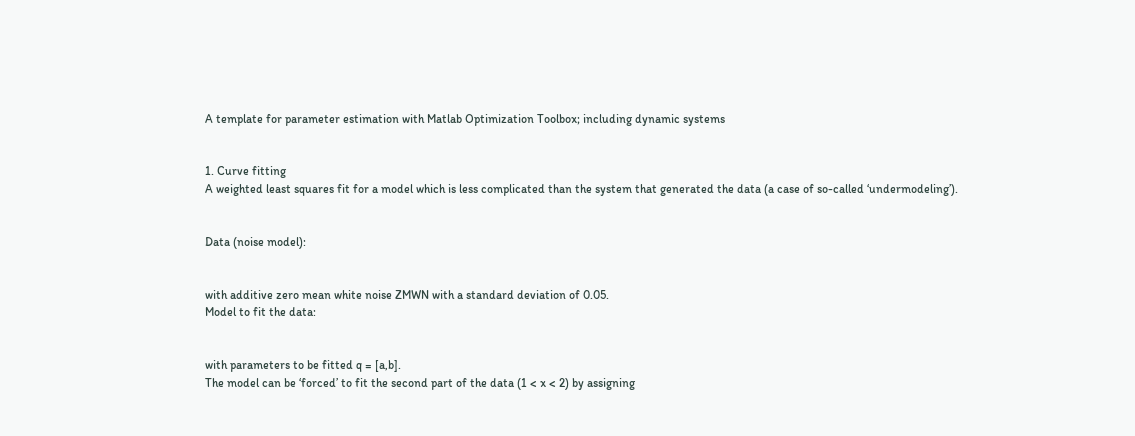A template for parameter estimation with Matlab Optimization Toolbox; including dynamic systems


1. Curve fitting
A weighted least squares fit for a model which is less complicated than the system that generated the data (a case of so-called ‘undermodeling’).


Data (noise model):


with additive zero mean white noise ZMWN with a standard deviation of 0.05.
Model to fit the data:


with parameters to be fitted q = [a,b].
The model can be ‘forced’ to fit the second part of the data (1 < x < 2) by assigning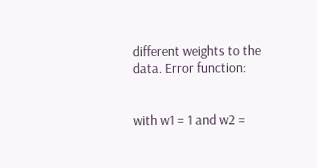different weights to the data. Error function:


with w1 = 1 and w2 =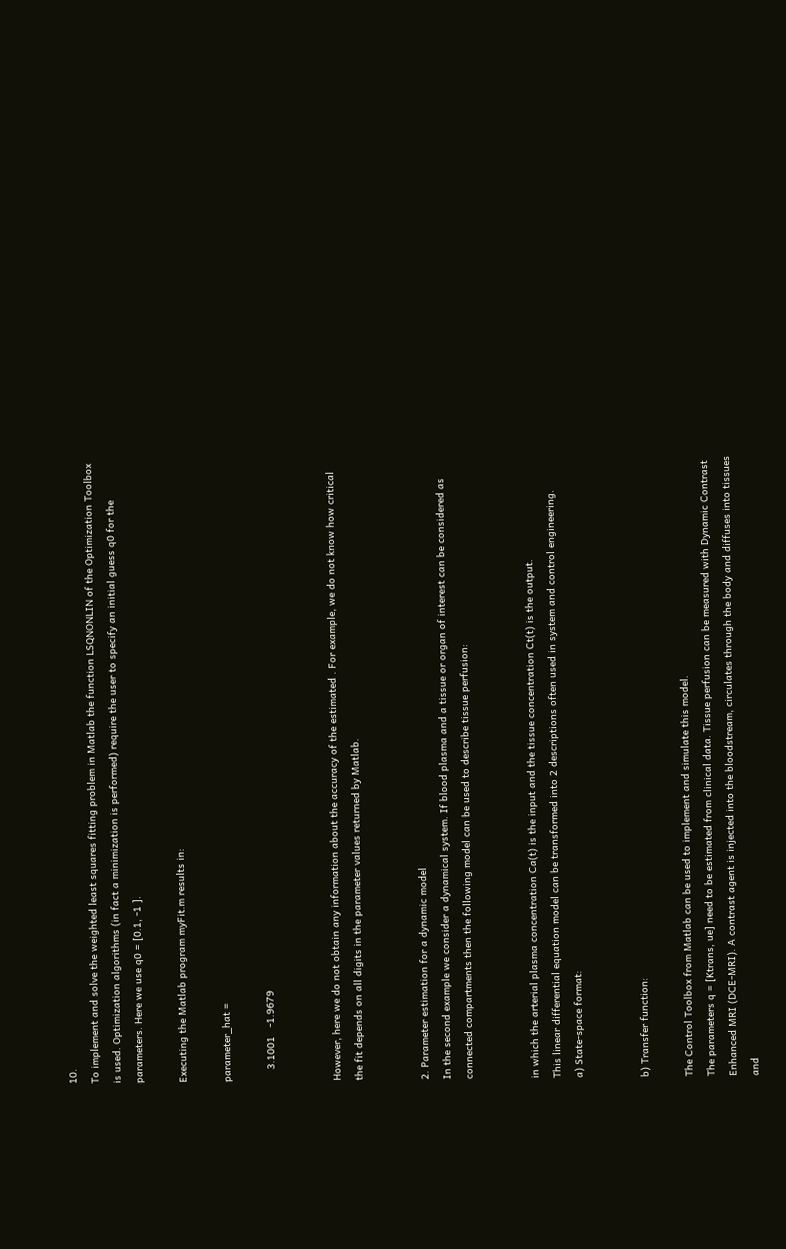10.
To implement and solve the weighted least squares fitting problem in Matlab the function LSQNONLIN of the Optimization Toolbox is used. Optimization algorithms (in fact a minimization is performed) require the user to specify an initial guess q0 for the parameters. Here we use q0 = [0.1, -1 ].

Executing the Matlab program myFit.m results in:

parameter_hat =

    3.1001   -1.9679


However, here we do not obtain any information about the accuracy of the estimated . For example, we do not know how critical the fit depends on all digits in the parameter values returned by Matlab.


2. Parameter estimation for a dynamic model
In the second example we consider a dynamical system. If blood plasma and a tissue or organ of interest can be considered as connected compartments then the following model can be used to describe tissue perfusion:


in which the arterial plasma concentration Ca(t) is the input and the tissue concentration Ct(t) is the output.
This linear differential equation model can be transformed into 2 descriptions often used in system and control engineering.
a) State-space format:


b) Transfer function:

The Control Toolbox from Matlab can be used to implement and simulate this model.
The parameters q = [Ktrans, ue] need to be estimated from clinical data. Tissue perfusion can be measured with Dynamic Contrast Enhanced MRI (DCE-MRI). A contrast agent is injected into the bloodstream, circulates through the body and diffuses into tissues and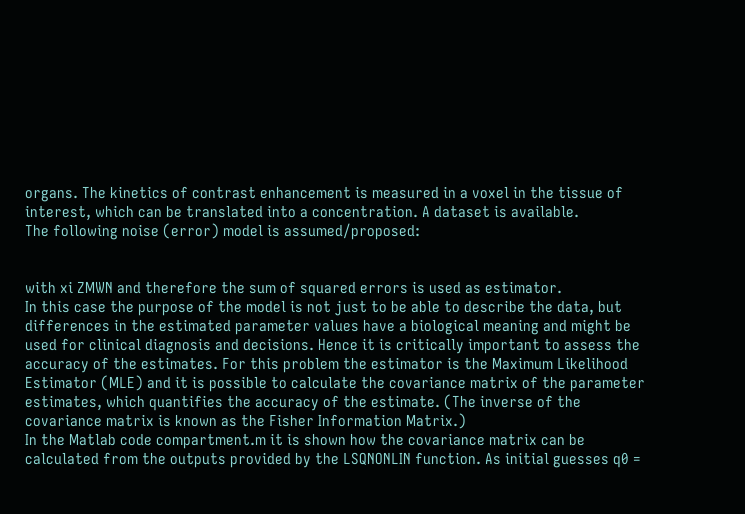organs. The kinetics of contrast enhancement is measured in a voxel in the tissue of interest, which can be translated into a concentration. A dataset is available.
The following noise (error) model is assumed/proposed:


with xi ZMWN and therefore the sum of squared errors is used as estimator.
In this case the purpose of the model is not just to be able to describe the data, but differences in the estimated parameter values have a biological meaning and might be used for clinical diagnosis and decisions. Hence it is critically important to assess the accuracy of the estimates. For this problem the estimator is the Maximum Likelihood Estimator (MLE) and it is possible to calculate the covariance matrix of the parameter estimates, which quantifies the accuracy of the estimate. (The inverse of the covariance matrix is known as the Fisher Information Matrix.)
In the Matlab code compartment.m it is shown how the covariance matrix can be calculated from the outputs provided by the LSQNONLIN function. As initial guesses q0 =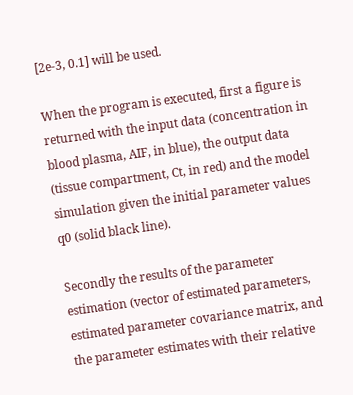[2e-3, 0.1] will be used.

When the program is executed, first a figure is returned with the input data (concentration in blood plasma, AIF, in blue), the output data (tissue compartment, Ct, in red) and the model simulation given the initial parameter values q0 (solid black line).

Secondly the results of the parameter estimation (vector of estimated parameters, estimated parameter covariance matrix, and the parameter estimates with their relative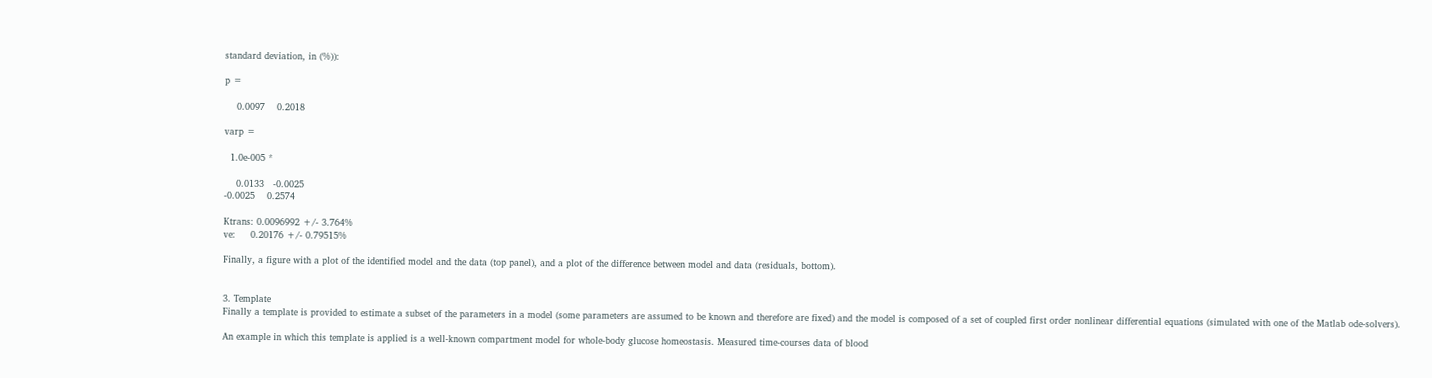standard deviation, in (%)):

p =

    0.0097    0.2018

varp =

  1.0e-005 *

    0.0133   -0.0025
-0.0025    0.2574

Ktrans: 0.0096992 +/- 3.764%
ve:     0.20176 +/- 0.79515%

Finally, a figure with a plot of the identified model and the data (top panel), and a plot of the difference between model and data (residuals, bottom).


3. Template
Finally a template is provided to estimate a subset of the parameters in a model (some parameters are assumed to be known and therefore are fixed) and the model is composed of a set of coupled first order nonlinear differential equations (simulated with one of the Matlab ode-solvers).

An example in which this template is applied is a well-known compartment model for whole-body glucose homeostasis. Measured time-courses data of blood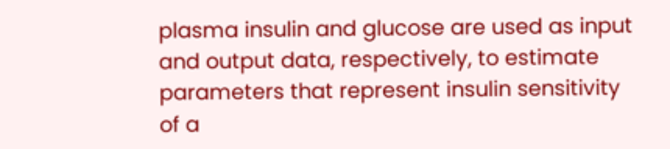plasma insulin and glucose are used as input and output data, respectively, to estimate parameters that represent insulin sensitivity of a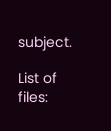subject.

List of files: